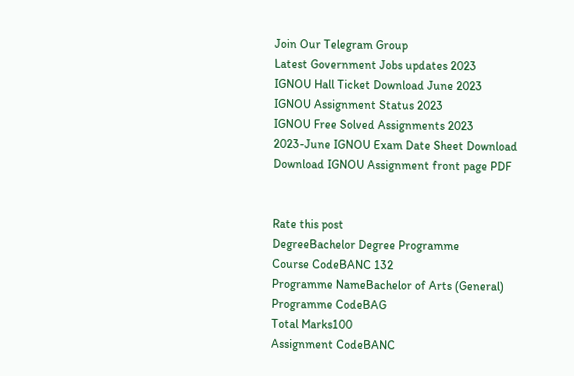Join Our Telegram Group
Latest Government Jobs updates 2023
IGNOU Hall Ticket Download June 2023
IGNOU Assignment Status 2023
IGNOU Free Solved Assignments 2023
2023-June IGNOU Exam Date Sheet Download
Download IGNOU Assignment front page PDF


Rate this post
DegreeBachelor Degree Programme
Course CodeBANC 132
Programme NameBachelor of Arts (General)
Programme CodeBAG
Total Marks100
Assignment CodeBANC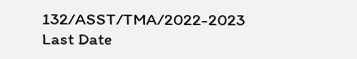132/ASST/TMA/2022-2023
Last Date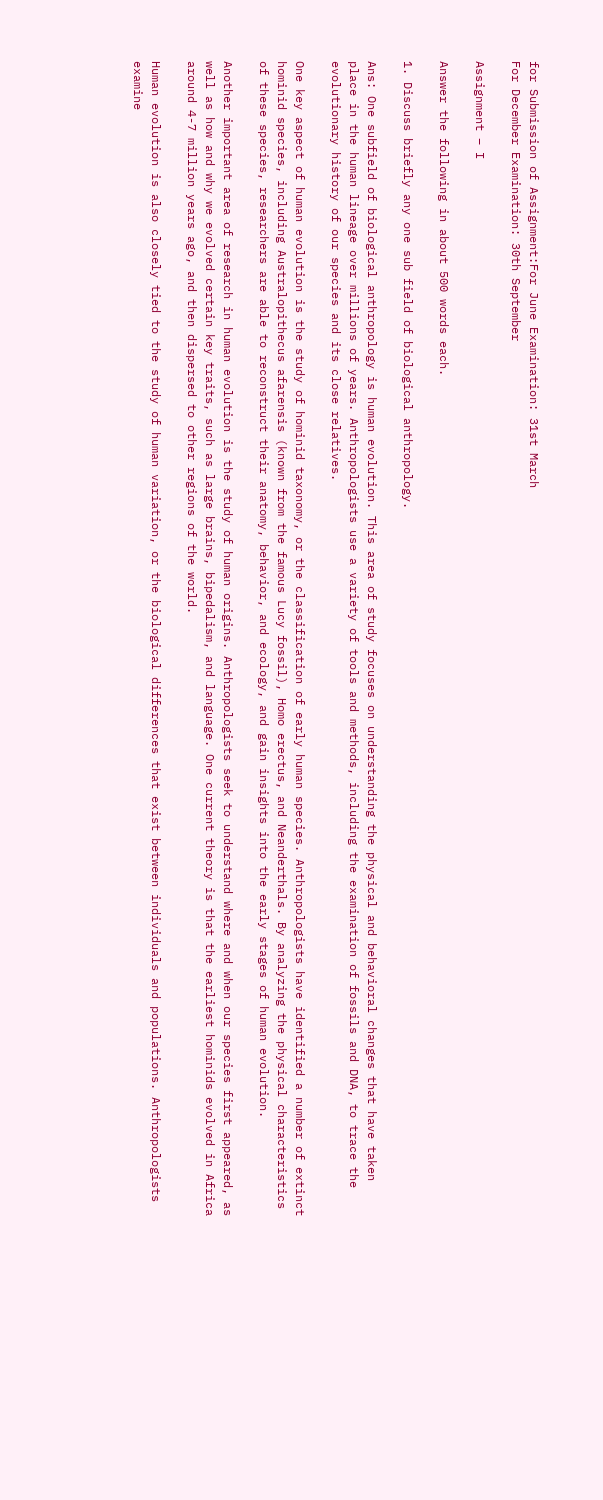for Submission of Assignment:For June Examination: 31st March
For December Examination: 30th September

Assignment – I

Answer the following in about 500 words each.

1. Discuss briefly any one sub field of biological anthropology.

Ans: One subfield of biological anthropology is human evolution. This area of study focuses on understanding the physical and behavioral changes that have taken place in the human lineage over millions of years. Anthropologists use a variety of tools and methods, including the examination of fossils and DNA, to trace the evolutionary history of our species and its close relatives.

One key aspect of human evolution is the study of hominid taxonomy, or the classification of early human species. Anthropologists have identified a number of extinct hominid species, including Australopithecus afarensis (known from the famous Lucy fossil), Homo erectus, and Neanderthals. By analyzing the physical characteristics of these species, researchers are able to reconstruct their anatomy, behavior, and ecology, and gain insights into the early stages of human evolution.

Another important area of research in human evolution is the study of human origins. Anthropologists seek to understand where and when our species first appeared, as well as how and why we evolved certain key traits, such as large brains, bipedalism, and language. One current theory is that the earliest hominids evolved in Africa around 4-7 million years ago, and then dispersed to other regions of the world.

Human evolution is also closely tied to the study of human variation, or the biological differences that exist between individuals and populations. Anthropologists examine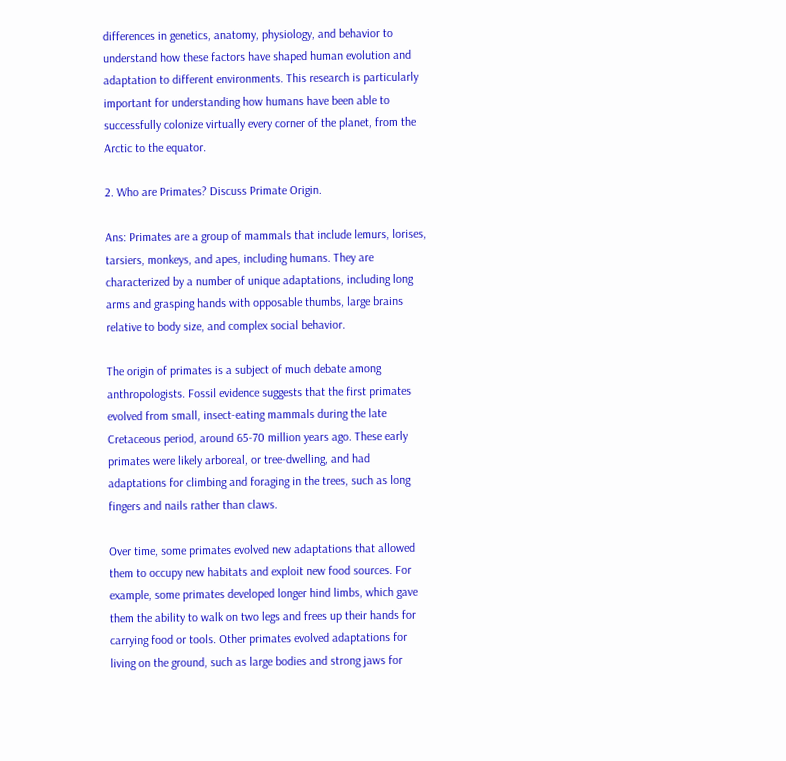differences in genetics, anatomy, physiology, and behavior to understand how these factors have shaped human evolution and adaptation to different environments. This research is particularly important for understanding how humans have been able to successfully colonize virtually every corner of the planet, from the Arctic to the equator.

2. Who are Primates? Discuss Primate Origin.

Ans: Primates are a group of mammals that include lemurs, lorises, tarsiers, monkeys, and apes, including humans. They are characterized by a number of unique adaptations, including long arms and grasping hands with opposable thumbs, large brains relative to body size, and complex social behavior.

The origin of primates is a subject of much debate among anthropologists. Fossil evidence suggests that the first primates evolved from small, insect-eating mammals during the late Cretaceous period, around 65-70 million years ago. These early primates were likely arboreal, or tree-dwelling, and had adaptations for climbing and foraging in the trees, such as long fingers and nails rather than claws.

Over time, some primates evolved new adaptations that allowed them to occupy new habitats and exploit new food sources. For example, some primates developed longer hind limbs, which gave them the ability to walk on two legs and frees up their hands for carrying food or tools. Other primates evolved adaptations for living on the ground, such as large bodies and strong jaws for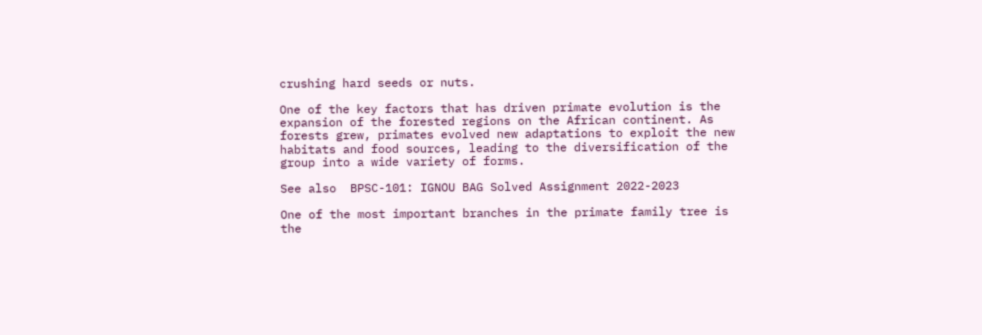crushing hard seeds or nuts.

One of the key factors that has driven primate evolution is the expansion of the forested regions on the African continent. As forests grew, primates evolved new adaptations to exploit the new habitats and food sources, leading to the diversification of the group into a wide variety of forms.

See also  BPSC-101: IGNOU BAG Solved Assignment 2022-2023

One of the most important branches in the primate family tree is the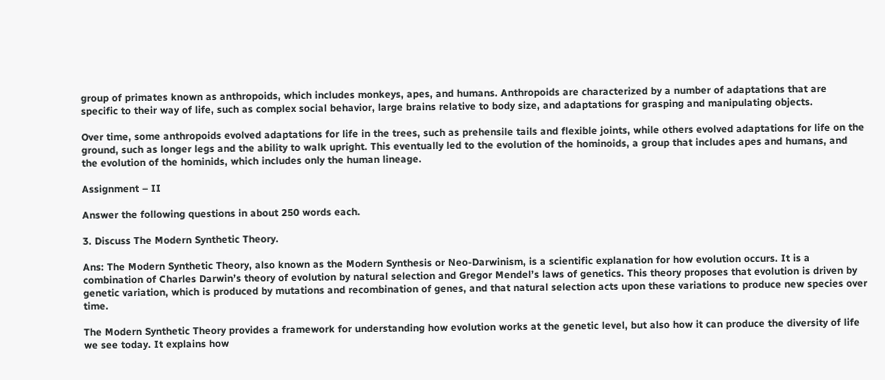group of primates known as anthropoids, which includes monkeys, apes, and humans. Anthropoids are characterized by a number of adaptations that are specific to their way of life, such as complex social behavior, large brains relative to body size, and adaptations for grasping and manipulating objects.

Over time, some anthropoids evolved adaptations for life in the trees, such as prehensile tails and flexible joints, while others evolved adaptations for life on the ground, such as longer legs and the ability to walk upright. This eventually led to the evolution of the hominoids, a group that includes apes and humans, and the evolution of the hominids, which includes only the human lineage.

Assignment – II

Answer the following questions in about 250 words each.

3. Discuss The Modern Synthetic Theory.

Ans: The Modern Synthetic Theory, also known as the Modern Synthesis or Neo-Darwinism, is a scientific explanation for how evolution occurs. It is a combination of Charles Darwin’s theory of evolution by natural selection and Gregor Mendel’s laws of genetics. This theory proposes that evolution is driven by genetic variation, which is produced by mutations and recombination of genes, and that natural selection acts upon these variations to produce new species over time.

The Modern Synthetic Theory provides a framework for understanding how evolution works at the genetic level, but also how it can produce the diversity of life we see today. It explains how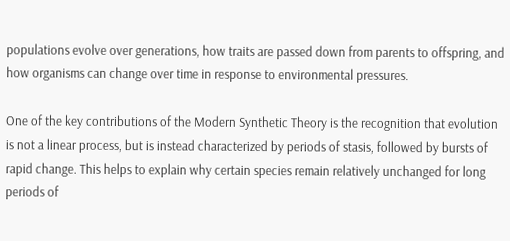populations evolve over generations, how traits are passed down from parents to offspring, and how organisms can change over time in response to environmental pressures.

One of the key contributions of the Modern Synthetic Theory is the recognition that evolution is not a linear process, but is instead characterized by periods of stasis, followed by bursts of rapid change. This helps to explain why certain species remain relatively unchanged for long periods of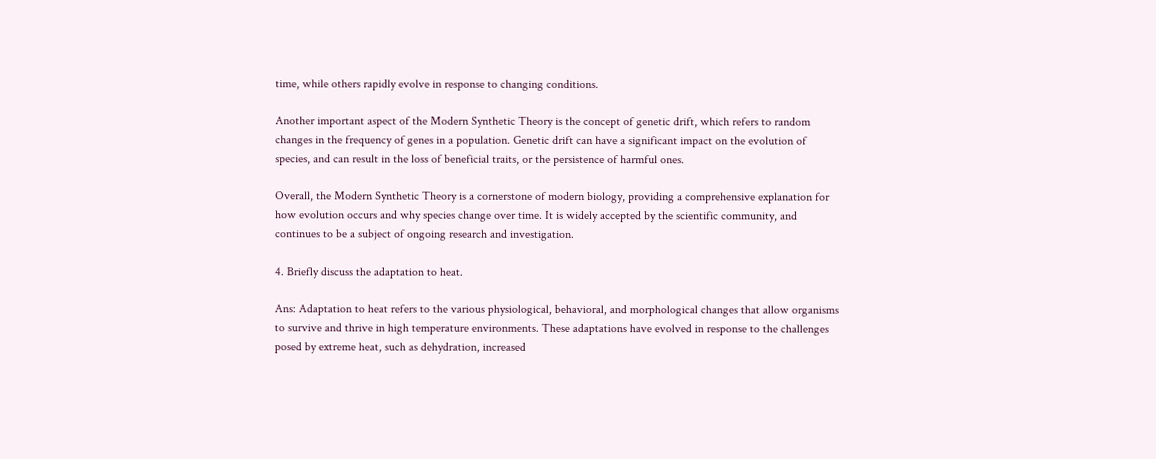time, while others rapidly evolve in response to changing conditions.

Another important aspect of the Modern Synthetic Theory is the concept of genetic drift, which refers to random changes in the frequency of genes in a population. Genetic drift can have a significant impact on the evolution of species, and can result in the loss of beneficial traits, or the persistence of harmful ones.

Overall, the Modern Synthetic Theory is a cornerstone of modern biology, providing a comprehensive explanation for how evolution occurs and why species change over time. It is widely accepted by the scientific community, and continues to be a subject of ongoing research and investigation.

4. Briefly discuss the adaptation to heat.

Ans: Adaptation to heat refers to the various physiological, behavioral, and morphological changes that allow organisms to survive and thrive in high temperature environments. These adaptations have evolved in response to the challenges posed by extreme heat, such as dehydration, increased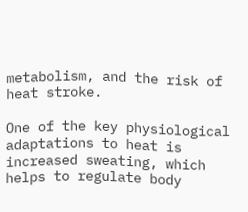metabolism, and the risk of heat stroke.

One of the key physiological adaptations to heat is increased sweating, which helps to regulate body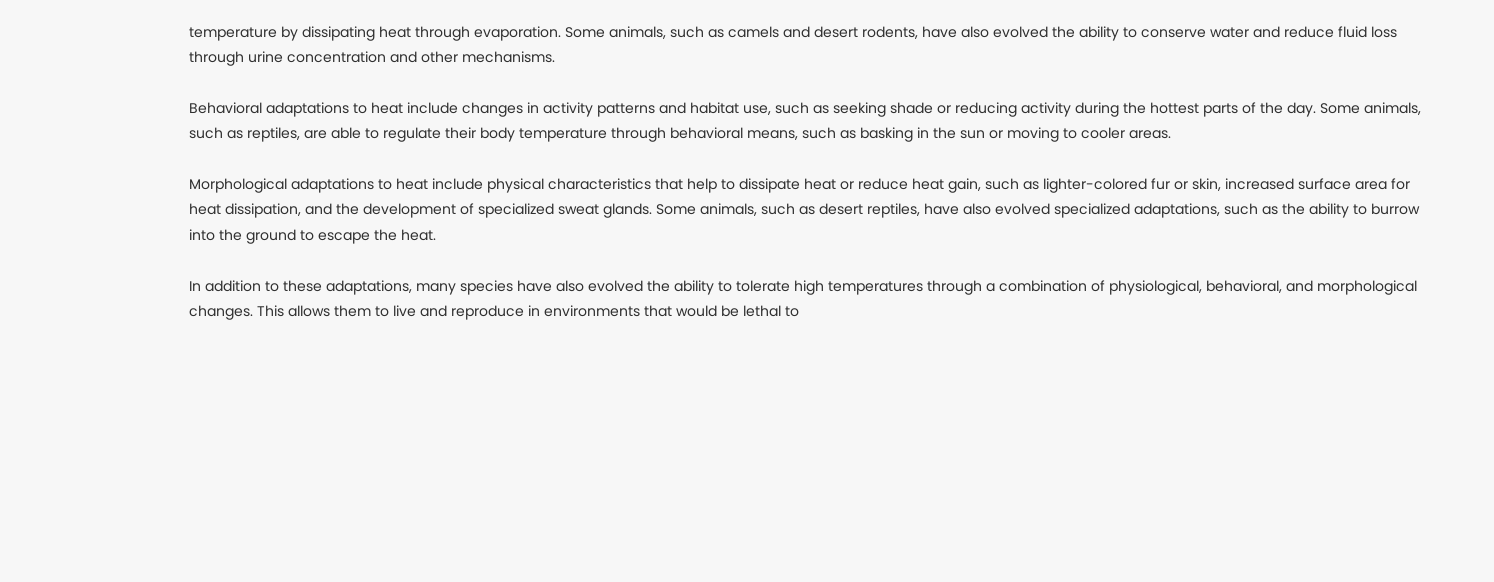temperature by dissipating heat through evaporation. Some animals, such as camels and desert rodents, have also evolved the ability to conserve water and reduce fluid loss through urine concentration and other mechanisms.

Behavioral adaptations to heat include changes in activity patterns and habitat use, such as seeking shade or reducing activity during the hottest parts of the day. Some animals, such as reptiles, are able to regulate their body temperature through behavioral means, such as basking in the sun or moving to cooler areas.

Morphological adaptations to heat include physical characteristics that help to dissipate heat or reduce heat gain, such as lighter-colored fur or skin, increased surface area for heat dissipation, and the development of specialized sweat glands. Some animals, such as desert reptiles, have also evolved specialized adaptations, such as the ability to burrow into the ground to escape the heat.

In addition to these adaptations, many species have also evolved the ability to tolerate high temperatures through a combination of physiological, behavioral, and morphological changes. This allows them to live and reproduce in environments that would be lethal to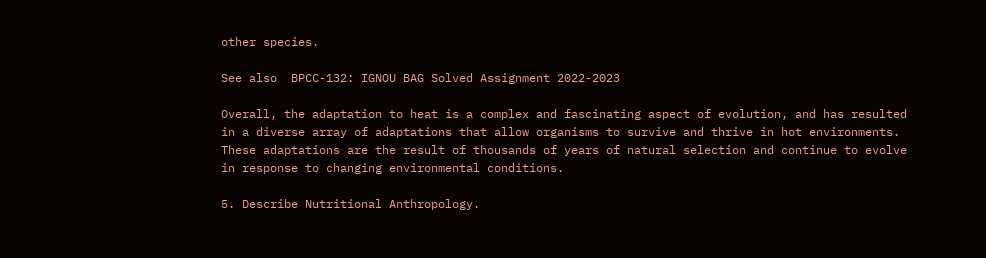other species.

See also  BPCC-132: IGNOU BAG Solved Assignment 2022-2023

Overall, the adaptation to heat is a complex and fascinating aspect of evolution, and has resulted in a diverse array of adaptations that allow organisms to survive and thrive in hot environments. These adaptations are the result of thousands of years of natural selection and continue to evolve in response to changing environmental conditions.

5. Describe Nutritional Anthropology.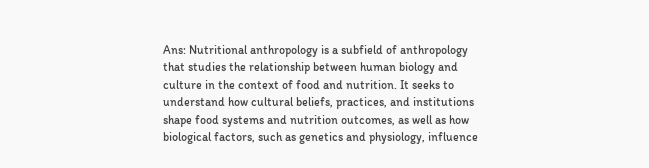Ans: Nutritional anthropology is a subfield of anthropology that studies the relationship between human biology and culture in the context of food and nutrition. It seeks to understand how cultural beliefs, practices, and institutions shape food systems and nutrition outcomes, as well as how biological factors, such as genetics and physiology, influence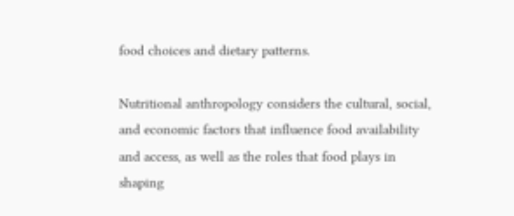food choices and dietary patterns.

Nutritional anthropology considers the cultural, social, and economic factors that influence food availability and access, as well as the roles that food plays in shaping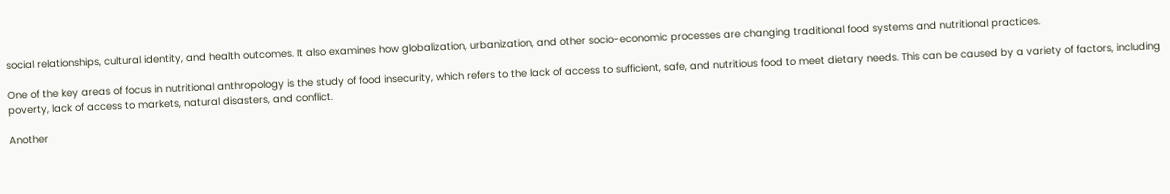social relationships, cultural identity, and health outcomes. It also examines how globalization, urbanization, and other socio-economic processes are changing traditional food systems and nutritional practices.

One of the key areas of focus in nutritional anthropology is the study of food insecurity, which refers to the lack of access to sufficient, safe, and nutritious food to meet dietary needs. This can be caused by a variety of factors, including poverty, lack of access to markets, natural disasters, and conflict.

Another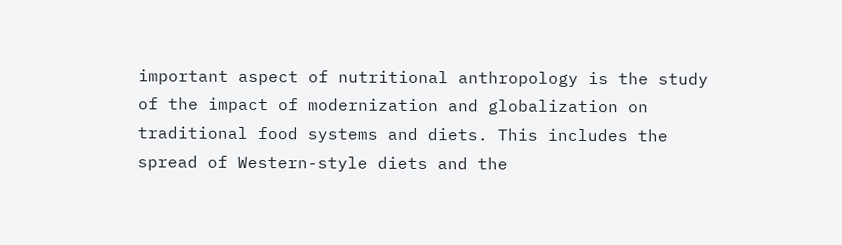important aspect of nutritional anthropology is the study of the impact of modernization and globalization on traditional food systems and diets. This includes the spread of Western-style diets and the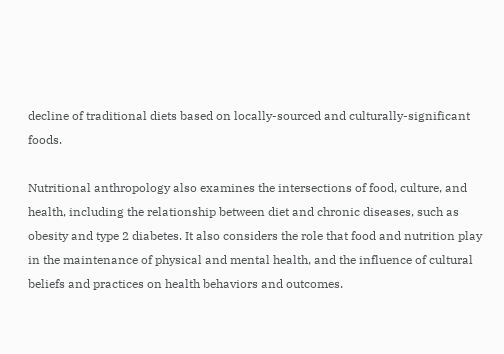decline of traditional diets based on locally-sourced and culturally-significant foods.

Nutritional anthropology also examines the intersections of food, culture, and health, including the relationship between diet and chronic diseases, such as obesity and type 2 diabetes. It also considers the role that food and nutrition play in the maintenance of physical and mental health, and the influence of cultural beliefs and practices on health behaviors and outcomes.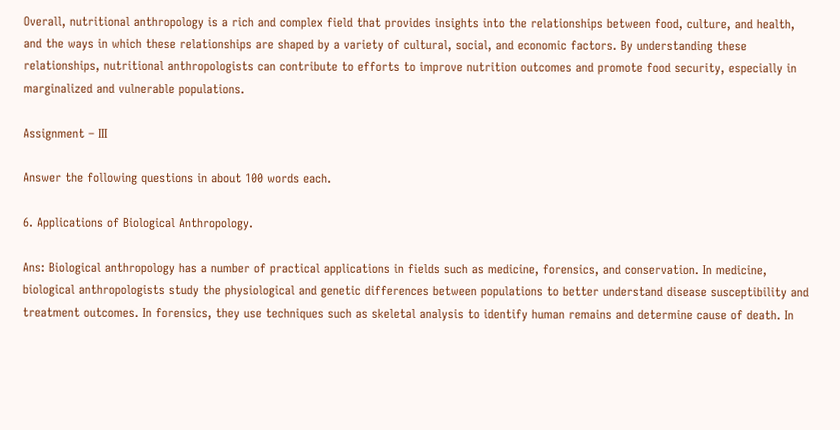Overall, nutritional anthropology is a rich and complex field that provides insights into the relationships between food, culture, and health, and the ways in which these relationships are shaped by a variety of cultural, social, and economic factors. By understanding these relationships, nutritional anthropologists can contribute to efforts to improve nutrition outcomes and promote food security, especially in marginalized and vulnerable populations.

Assignment – III

Answer the following questions in about 100 words each.

6. Applications of Biological Anthropology.

Ans: Biological anthropology has a number of practical applications in fields such as medicine, forensics, and conservation. In medicine, biological anthropologists study the physiological and genetic differences between populations to better understand disease susceptibility and treatment outcomes. In forensics, they use techniques such as skeletal analysis to identify human remains and determine cause of death. In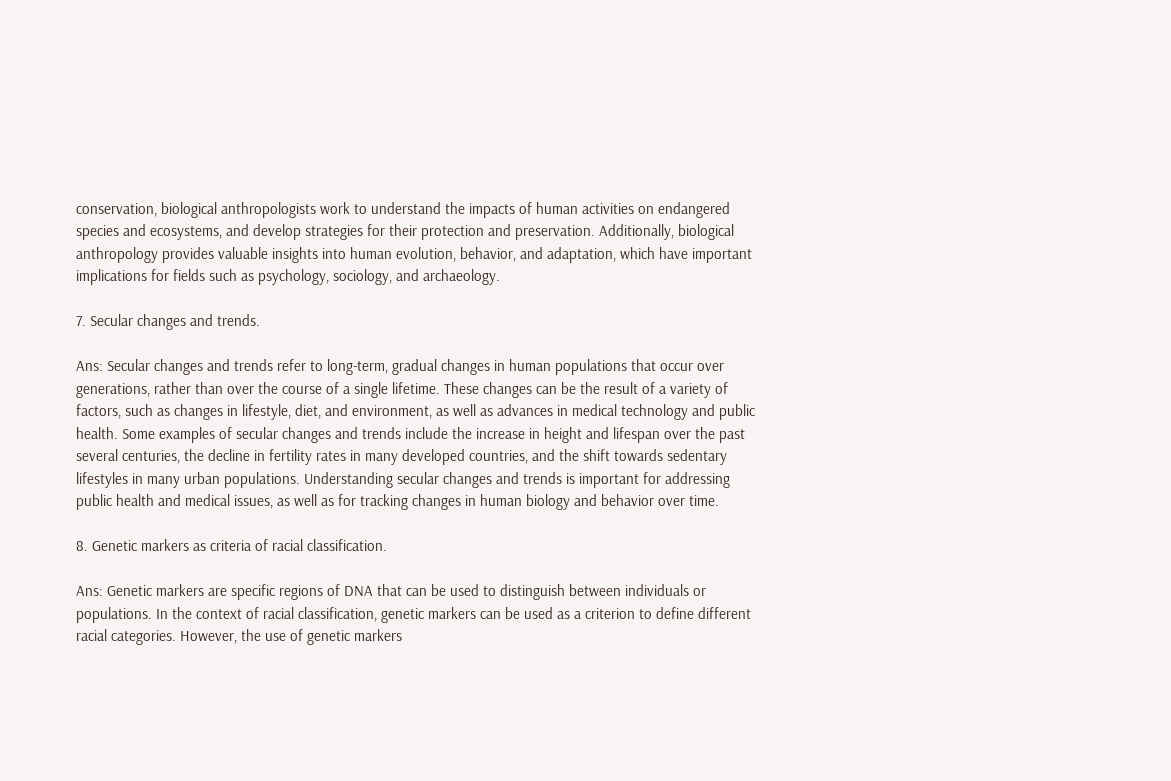conservation, biological anthropologists work to understand the impacts of human activities on endangered species and ecosystems, and develop strategies for their protection and preservation. Additionally, biological anthropology provides valuable insights into human evolution, behavior, and adaptation, which have important implications for fields such as psychology, sociology, and archaeology.

7. Secular changes and trends.

Ans: Secular changes and trends refer to long-term, gradual changes in human populations that occur over generations, rather than over the course of a single lifetime. These changes can be the result of a variety of factors, such as changes in lifestyle, diet, and environment, as well as advances in medical technology and public health. Some examples of secular changes and trends include the increase in height and lifespan over the past several centuries, the decline in fertility rates in many developed countries, and the shift towards sedentary lifestyles in many urban populations. Understanding secular changes and trends is important for addressing public health and medical issues, as well as for tracking changes in human biology and behavior over time.

8. Genetic markers as criteria of racial classification.

Ans: Genetic markers are specific regions of DNA that can be used to distinguish between individuals or populations. In the context of racial classification, genetic markers can be used as a criterion to define different racial categories. However, the use of genetic markers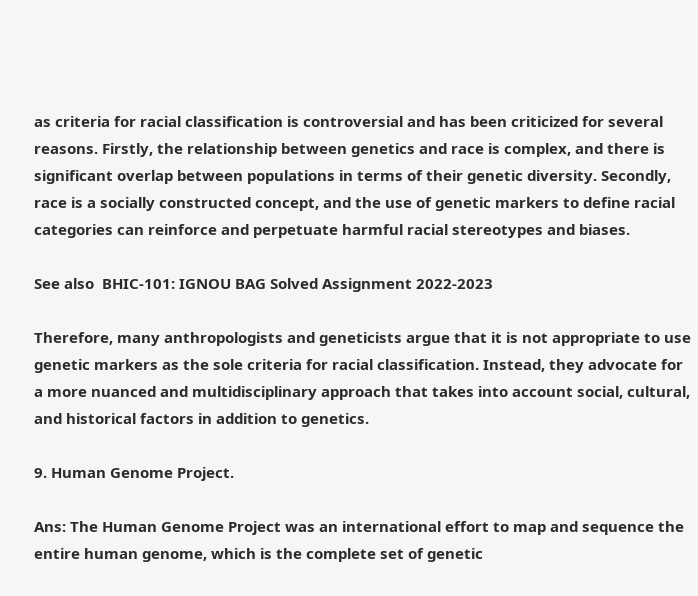as criteria for racial classification is controversial and has been criticized for several reasons. Firstly, the relationship between genetics and race is complex, and there is significant overlap between populations in terms of their genetic diversity. Secondly, race is a socially constructed concept, and the use of genetic markers to define racial categories can reinforce and perpetuate harmful racial stereotypes and biases.

See also  BHIC-101: IGNOU BAG Solved Assignment 2022-2023

Therefore, many anthropologists and geneticists argue that it is not appropriate to use genetic markers as the sole criteria for racial classification. Instead, they advocate for a more nuanced and multidisciplinary approach that takes into account social, cultural, and historical factors in addition to genetics.

9. Human Genome Project.

Ans: The Human Genome Project was an international effort to map and sequence the entire human genome, which is the complete set of genetic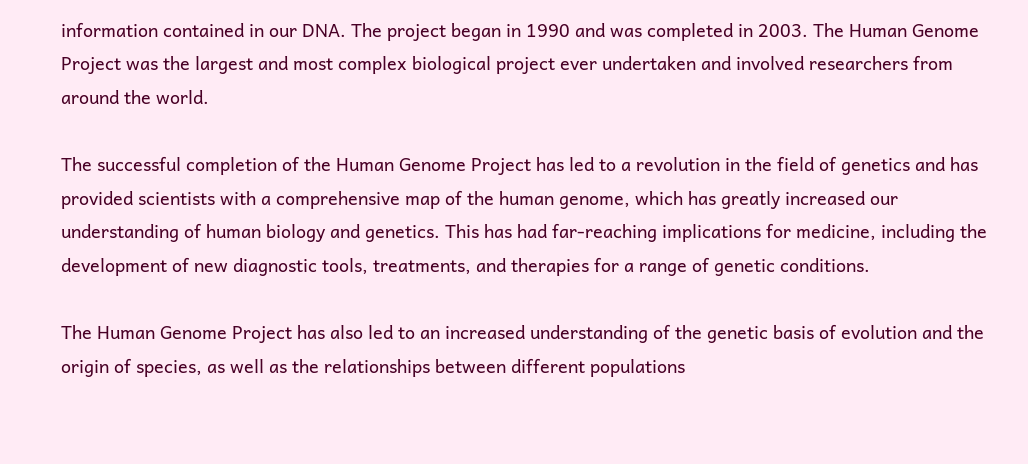information contained in our DNA. The project began in 1990 and was completed in 2003. The Human Genome Project was the largest and most complex biological project ever undertaken and involved researchers from around the world.

The successful completion of the Human Genome Project has led to a revolution in the field of genetics and has provided scientists with a comprehensive map of the human genome, which has greatly increased our understanding of human biology and genetics. This has had far-reaching implications for medicine, including the development of new diagnostic tools, treatments, and therapies for a range of genetic conditions.

The Human Genome Project has also led to an increased understanding of the genetic basis of evolution and the origin of species, as well as the relationships between different populations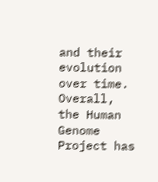and their evolution over time. Overall, the Human Genome Project has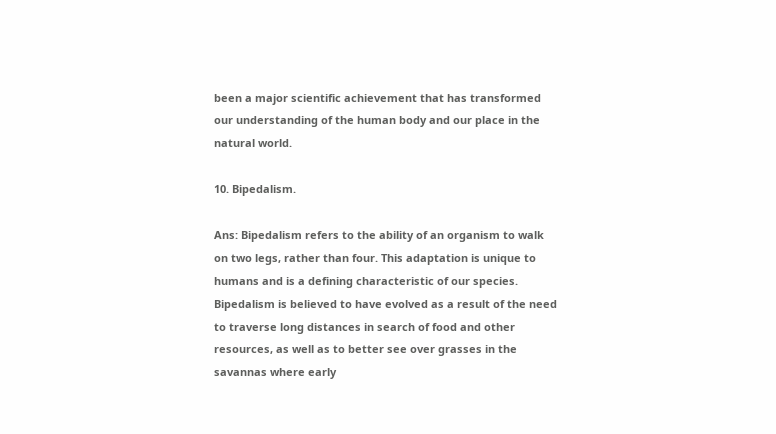been a major scientific achievement that has transformed our understanding of the human body and our place in the natural world.

10. Bipedalism.

Ans: Bipedalism refers to the ability of an organism to walk on two legs, rather than four. This adaptation is unique to humans and is a defining characteristic of our species. Bipedalism is believed to have evolved as a result of the need to traverse long distances in search of food and other resources, as well as to better see over grasses in the savannas where early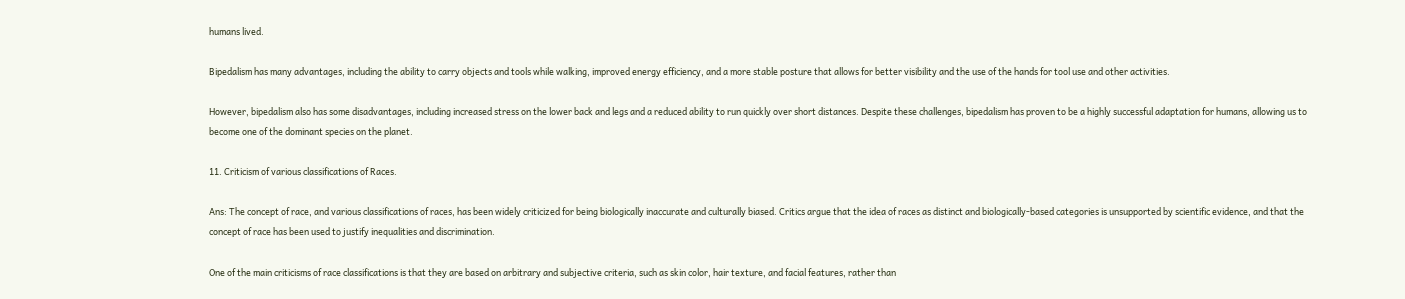humans lived.

Bipedalism has many advantages, including the ability to carry objects and tools while walking, improved energy efficiency, and a more stable posture that allows for better visibility and the use of the hands for tool use and other activities.

However, bipedalism also has some disadvantages, including increased stress on the lower back and legs and a reduced ability to run quickly over short distances. Despite these challenges, bipedalism has proven to be a highly successful adaptation for humans, allowing us to become one of the dominant species on the planet.

11. Criticism of various classifications of Races.

Ans: The concept of race, and various classifications of races, has been widely criticized for being biologically inaccurate and culturally biased. Critics argue that the idea of races as distinct and biologically-based categories is unsupported by scientific evidence, and that the concept of race has been used to justify inequalities and discrimination.

One of the main criticisms of race classifications is that they are based on arbitrary and subjective criteria, such as skin color, hair texture, and facial features, rather than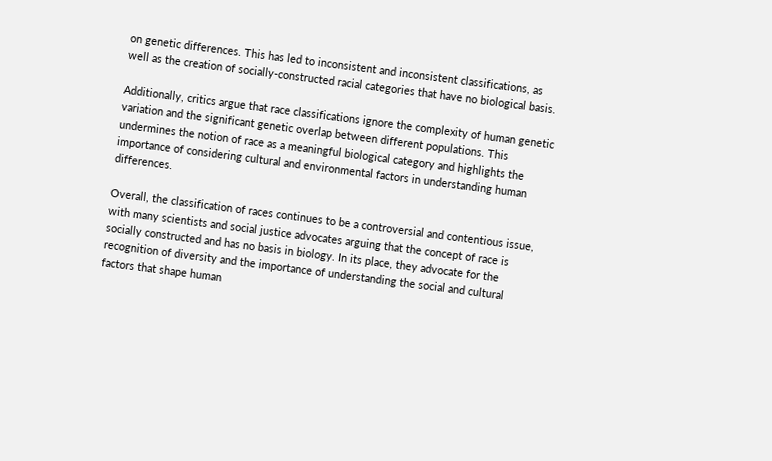on genetic differences. This has led to inconsistent and inconsistent classifications, as well as the creation of socially-constructed racial categories that have no biological basis.

Additionally, critics argue that race classifications ignore the complexity of human genetic variation and the significant genetic overlap between different populations. This undermines the notion of race as a meaningful biological category and highlights the importance of considering cultural and environmental factors in understanding human differences.

Overall, the classification of races continues to be a controversial and contentious issue, with many scientists and social justice advocates arguing that the concept of race is socially constructed and has no basis in biology. In its place, they advocate for the recognition of diversity and the importance of understanding the social and cultural factors that shape human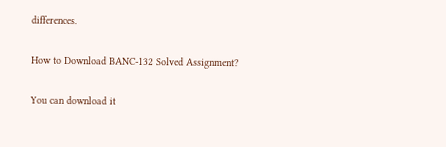differences.

How to Download BANC-132 Solved Assignment?

You can download it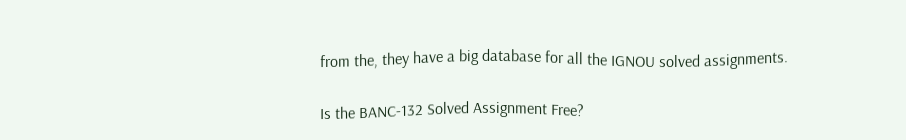from the, they have a big database for all the IGNOU solved assignments.

Is the BANC-132 Solved Assignment Free?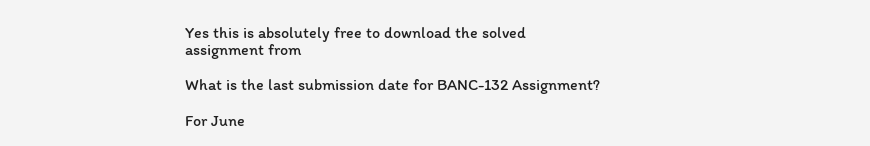Yes this is absolutely free to download the solved assignment from

What is the last submission date for BANC-132 Assignment?

For June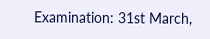Examination: 31st March,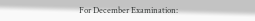For December Examination: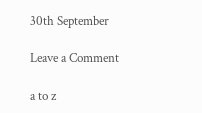30th September

Leave a Comment

a to z